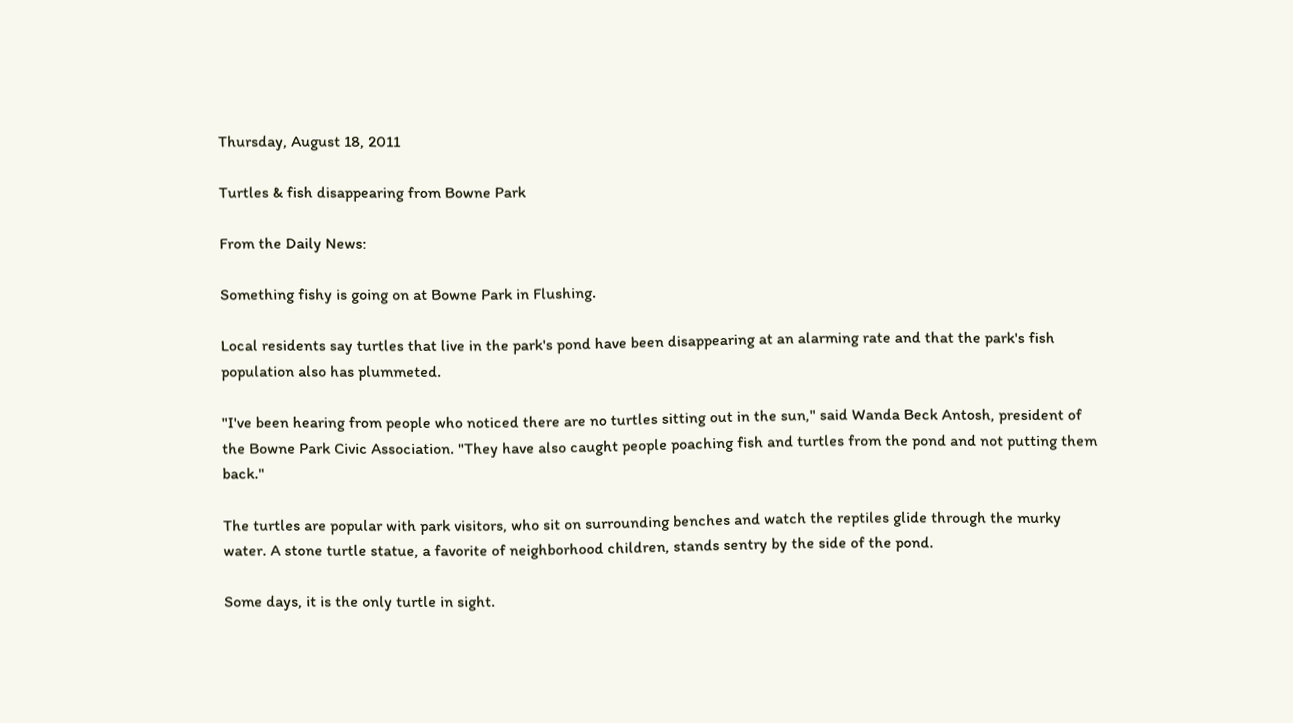Thursday, August 18, 2011

Turtles & fish disappearing from Bowne Park

From the Daily News:

Something fishy is going on at Bowne Park in Flushing.

Local residents say turtles that live in the park's pond have been disappearing at an alarming rate and that the park's fish population also has plummeted.

"I've been hearing from people who noticed there are no turtles sitting out in the sun," said Wanda Beck Antosh, president of the Bowne Park Civic Association. "They have also caught people poaching fish and turtles from the pond and not putting them back."

The turtles are popular with park visitors, who sit on surrounding benches and watch the reptiles glide through the murky water. A stone turtle statue, a favorite of neighborhood children, stands sentry by the side of the pond.

Some days, it is the only turtle in sight.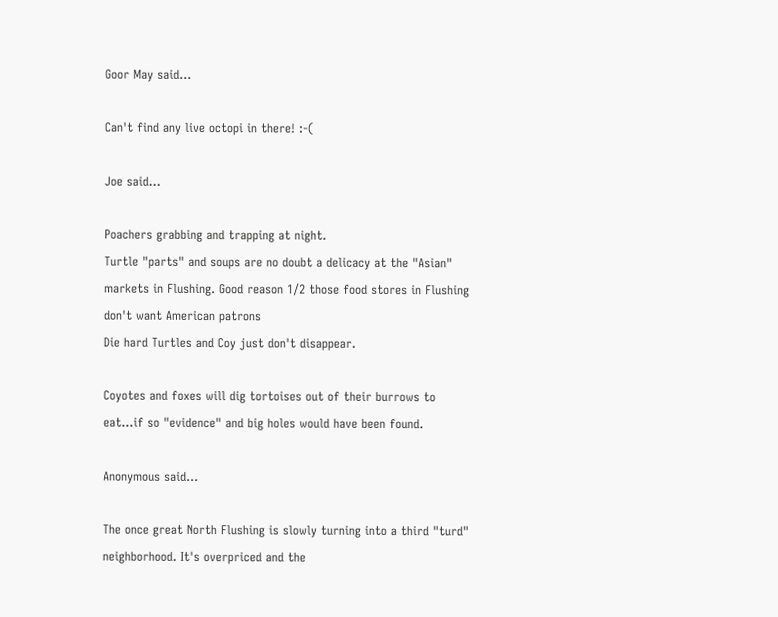Goor May said...

Can't find any live octopi in there! :-(

Joe said...

Poachers grabbing and trapping at night.
Turtle "parts" and soups are no doubt a delicacy at the "Asian" markets in Flushing. Good reason 1/2 those food stores in Flushing don't want American patrons
Die hard Turtles and Coy just don't disappear.

Coyotes and foxes will dig tortoises out of their burrows to eat...if so "evidence" and big holes would have been found.

Anonymous said...

The once great North Flushing is slowly turning into a third "turd" neighborhood. It's overpriced and the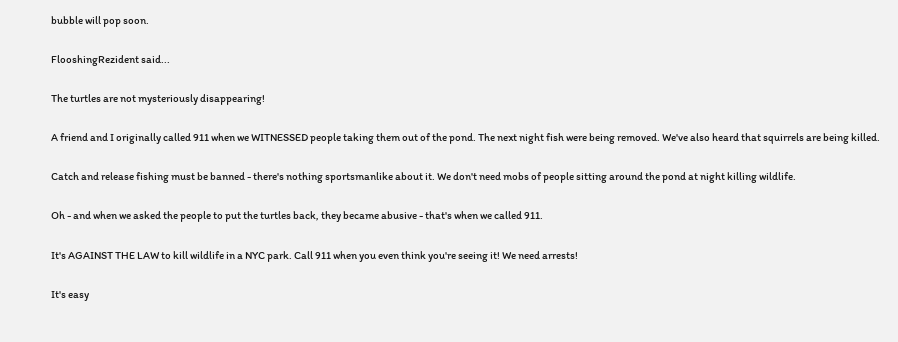bubble will pop soon.

FlooshingRezident said...

The turtles are not mysteriously disappearing!

A friend and I originally called 911 when we WITNESSED people taking them out of the pond. The next night fish were being removed. We've also heard that squirrels are being killed.

Catch and release fishing must be banned - there's nothing sportsmanlike about it. We don't need mobs of people sitting around the pond at night killing wildlife.

Oh - and when we asked the people to put the turtles back, they became abusive - that's when we called 911.

It's AGAINST THE LAW to kill wildlife in a NYC park. Call 911 when you even think you're seeing it! We need arrests!

It's easy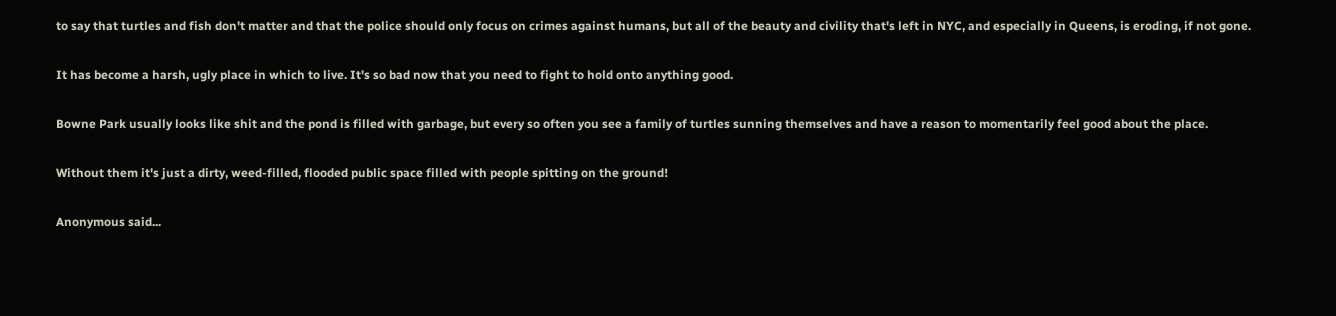to say that turtles and fish don't matter and that the police should only focus on crimes against humans, but all of the beauty and civility that's left in NYC, and especially in Queens, is eroding, if not gone.

It has become a harsh, ugly place in which to live. It's so bad now that you need to fight to hold onto anything good.

Bowne Park usually looks like shit and the pond is filled with garbage, but every so often you see a family of turtles sunning themselves and have a reason to momentarily feel good about the place.

Without them it's just a dirty, weed-filled, flooded public space filled with people spitting on the ground!

Anonymous said...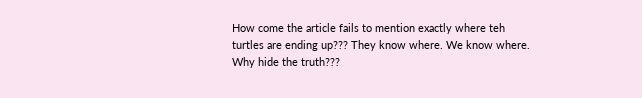How come the article fails to mention exactly where teh turtles are ending up??? They know where. We know where. Why hide the truth???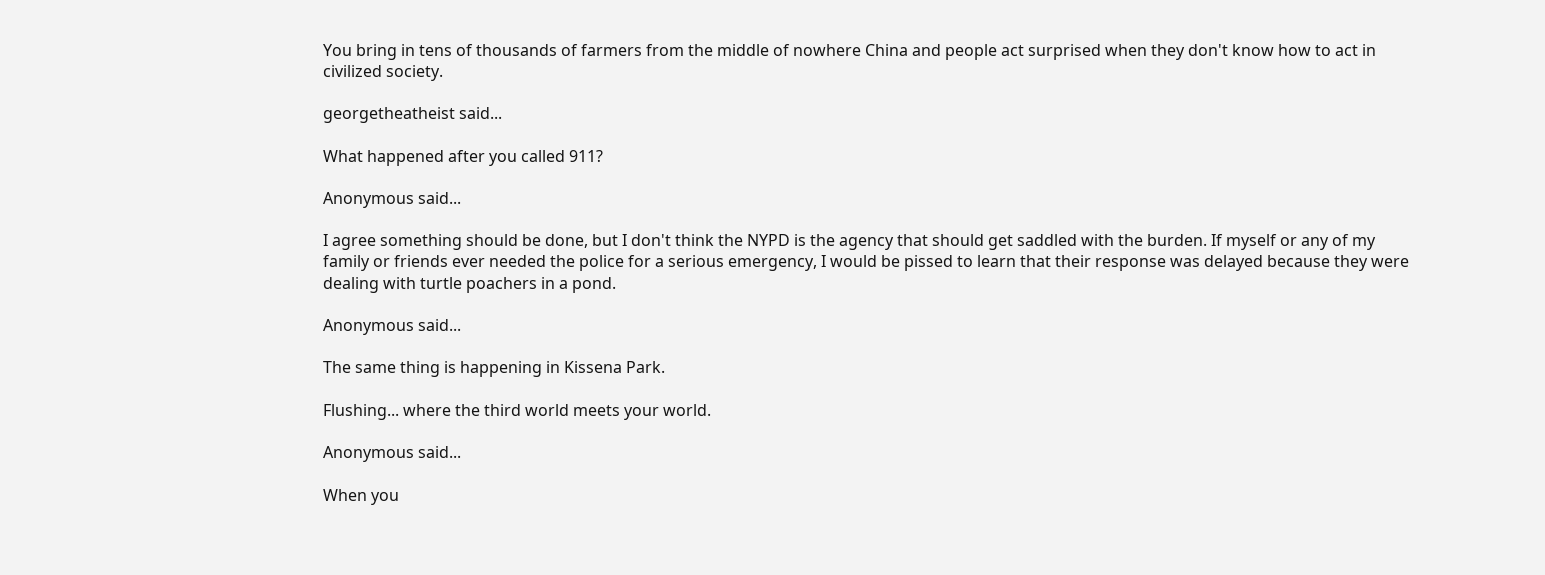You bring in tens of thousands of farmers from the middle of nowhere China and people act surprised when they don't know how to act in civilized society.

georgetheatheist said...

What happened after you called 911?

Anonymous said...

I agree something should be done, but I don't think the NYPD is the agency that should get saddled with the burden. If myself or any of my family or friends ever needed the police for a serious emergency, I would be pissed to learn that their response was delayed because they were dealing with turtle poachers in a pond.

Anonymous said...

The same thing is happening in Kissena Park.

Flushing... where the third world meets your world.

Anonymous said...

When you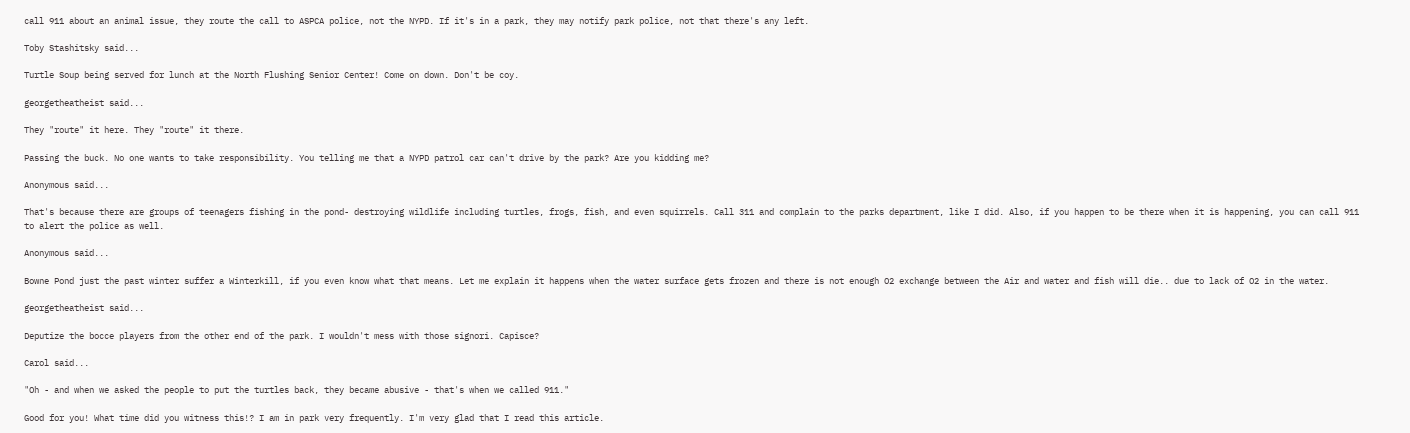call 911 about an animal issue, they route the call to ASPCA police, not the NYPD. If it's in a park, they may notify park police, not that there's any left.

Toby Stashitsky said...

Turtle Soup being served for lunch at the North Flushing Senior Center! Come on down. Don't be coy.

georgetheatheist said...

They "route" it here. They "route" it there.

Passing the buck. No one wants to take responsibility. You telling me that a NYPD patrol car can't drive by the park? Are you kidding me?

Anonymous said...

That's because there are groups of teenagers fishing in the pond- destroying wildlife including turtles, frogs, fish, and even squirrels. Call 311 and complain to the parks department, like I did. Also, if you happen to be there when it is happening, you can call 911 to alert the police as well.

Anonymous said...

Bowne Pond just the past winter suffer a Winterkill, if you even know what that means. Let me explain it happens when the water surface gets frozen and there is not enough O2 exchange between the Air and water and fish will die.. due to lack of O2 in the water.

georgetheatheist said...

Deputize the bocce players from the other end of the park. I wouldn't mess with those signori. Capisce?

Carol said...

"Oh - and when we asked the people to put the turtles back, they became abusive - that's when we called 911."

Good for you! What time did you witness this!? I am in park very frequently. I'm very glad that I read this article.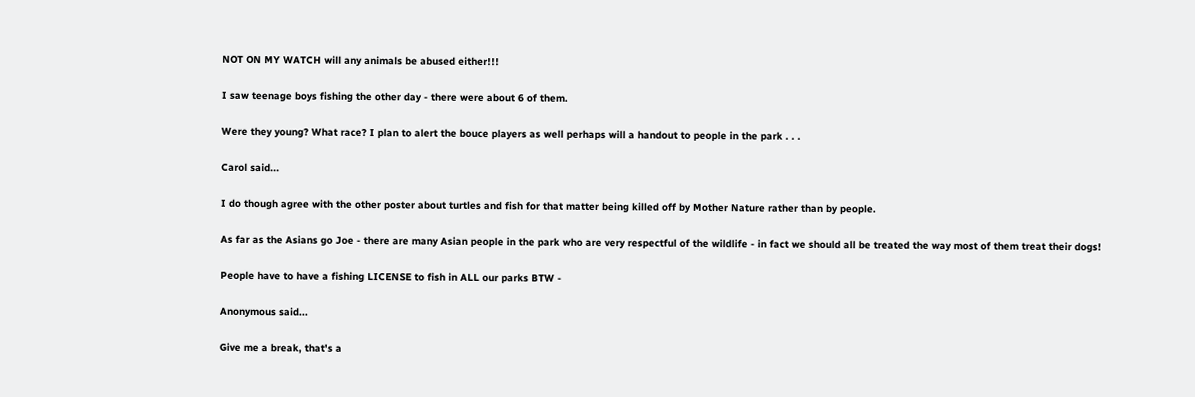NOT ON MY WATCH will any animals be abused either!!!

I saw teenage boys fishing the other day - there were about 6 of them.

Were they young? What race? I plan to alert the bouce players as well perhaps will a handout to people in the park . . .

Carol said...

I do though agree with the other poster about turtles and fish for that matter being killed off by Mother Nature rather than by people.

As far as the Asians go Joe - there are many Asian people in the park who are very respectful of the wildlife - in fact we should all be treated the way most of them treat their dogs!

People have to have a fishing LICENSE to fish in ALL our parks BTW -

Anonymous said...

Give me a break, that's a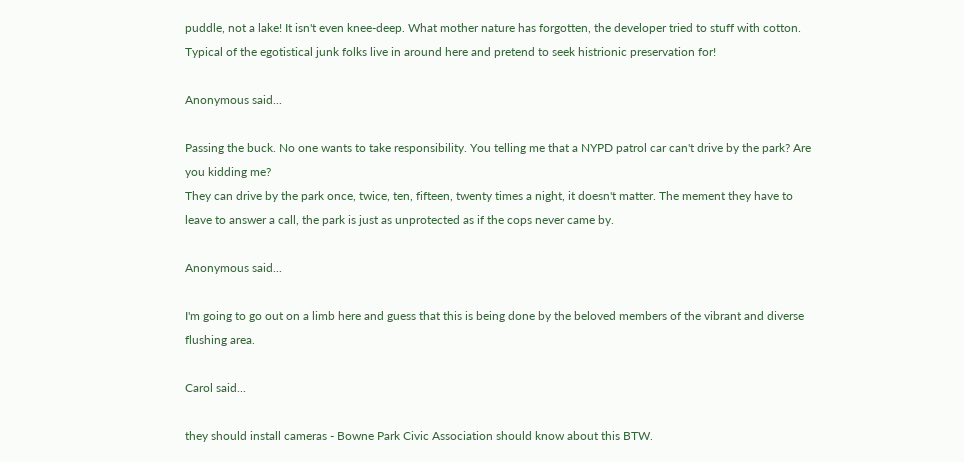puddle, not a lake! It isn't even knee-deep. What mother nature has forgotten, the developer tried to stuff with cotton. Typical of the egotistical junk folks live in around here and pretend to seek histrionic preservation for!

Anonymous said...

Passing the buck. No one wants to take responsibility. You telling me that a NYPD patrol car can't drive by the park? Are you kidding me?
They can drive by the park once, twice, ten, fifteen, twenty times a night, it doesn't matter. The mement they have to leave to answer a call, the park is just as unprotected as if the cops never came by.

Anonymous said...

I'm going to go out on a limb here and guess that this is being done by the beloved members of the vibrant and diverse flushing area.

Carol said...

they should install cameras - Bowne Park Civic Association should know about this BTW.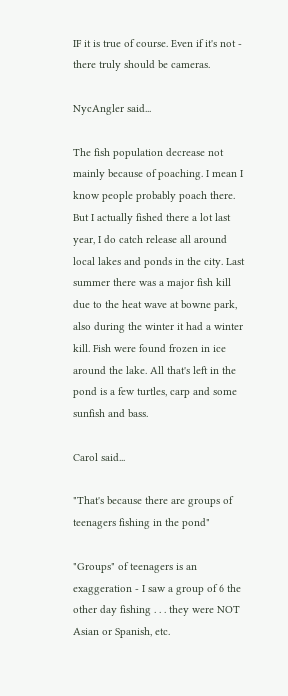IF it is true of course. Even if it's not - there truly should be cameras.

NycAngler said...

The fish population decrease not mainly because of poaching. I mean I know people probably poach there. But I actually fished there a lot last year, I do catch release all around local lakes and ponds in the city. Last summer there was a major fish kill due to the heat wave at bowne park, also during the winter it had a winter kill. Fish were found frozen in ice around the lake. All that's left in the pond is a few turtles, carp and some sunfish and bass.

Carol said...

"That's because there are groups of teenagers fishing in the pond"

"Groups" of teenagers is an exaggeration - I saw a group of 6 the other day fishing . . . they were NOT Asian or Spanish, etc.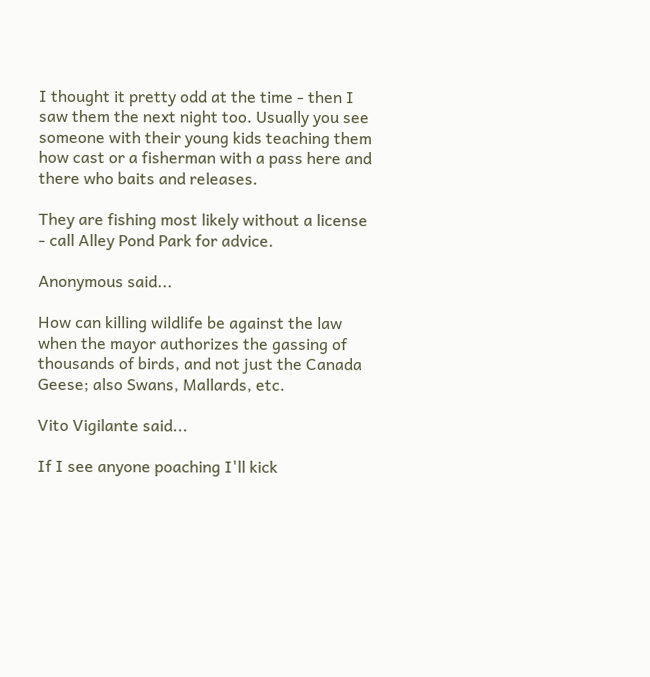I thought it pretty odd at the time - then I saw them the next night too. Usually you see someone with their young kids teaching them how cast or a fisherman with a pass here and there who baits and releases.

They are fishing most likely without a license - call Alley Pond Park for advice.

Anonymous said...

How can killing wildlife be against the law when the mayor authorizes the gassing of thousands of birds, and not just the Canada Geese; also Swans, Mallards, etc.

Vito Vigilante said...

If I see anyone poaching I'll kick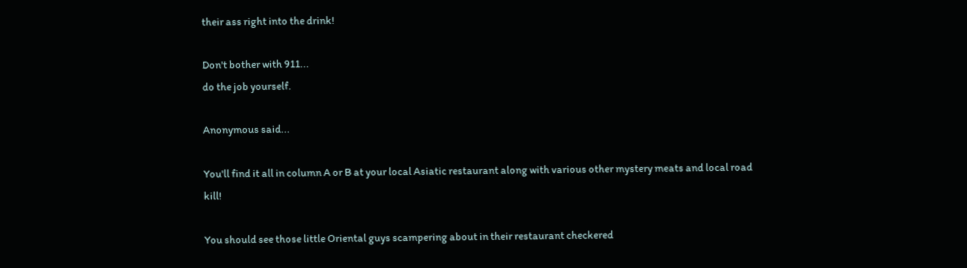their ass right into the drink!

Don't bother with 911...
do the job yourself.

Anonymous said...

You'll find it all in column A or B at your local Asiatic restaurant along with various other mystery meats and local road kill!

You should see those little Oriental guys scampering about in their restaurant checkered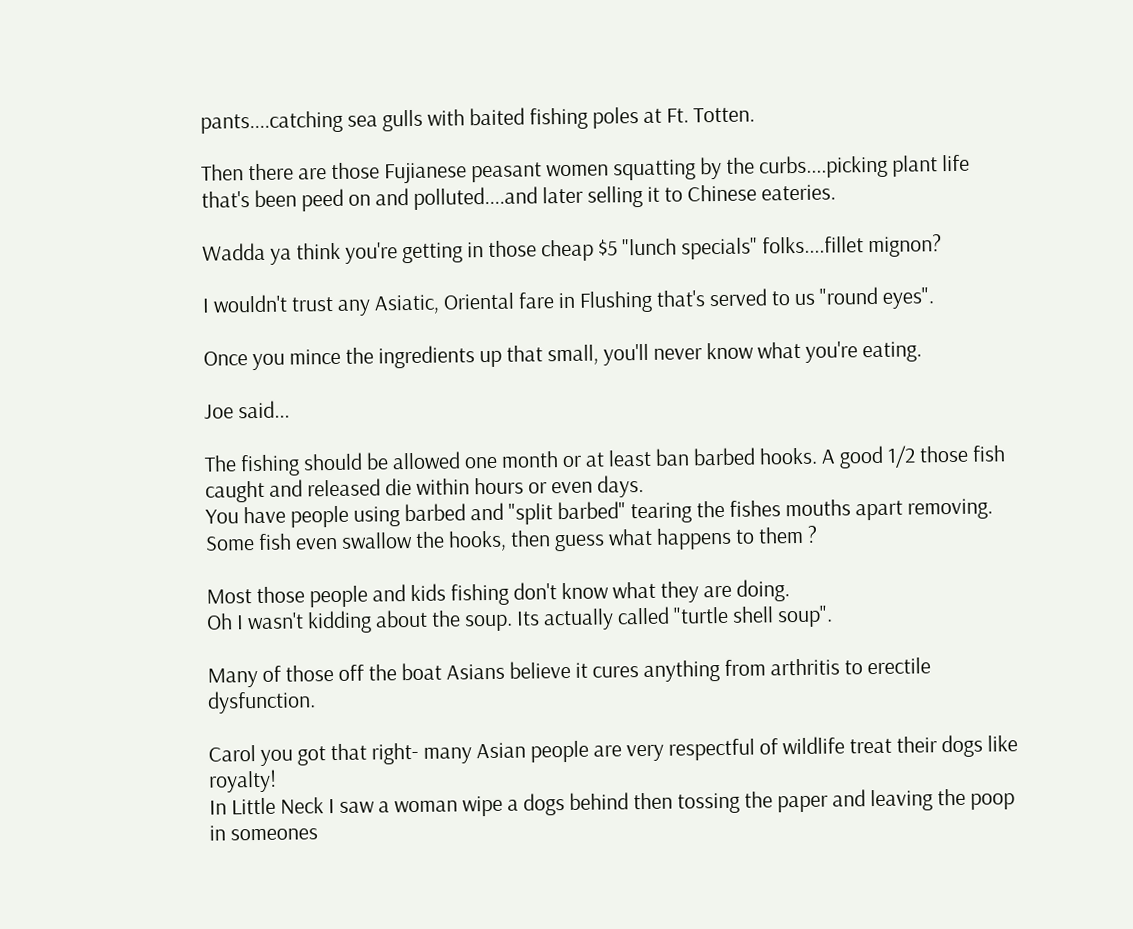pants....catching sea gulls with baited fishing poles at Ft. Totten.

Then there are those Fujianese peasant women squatting by the curbs....picking plant life that's been peed on and polluted....and later selling it to Chinese eateries.

Wadda ya think you're getting in those cheap $5 "lunch specials" folks....fillet mignon?

I wouldn't trust any Asiatic, Oriental fare in Flushing that's served to us "round eyes".

Once you mince the ingredients up that small, you'll never know what you're eating.

Joe said...

The fishing should be allowed one month or at least ban barbed hooks. A good 1/2 those fish caught and released die within hours or even days.
You have people using barbed and "split barbed" tearing the fishes mouths apart removing.
Some fish even swallow the hooks, then guess what happens to them ?

Most those people and kids fishing don't know what they are doing.
Oh I wasn't kidding about the soup. Its actually called "turtle shell soup".

Many of those off the boat Asians believe it cures anything from arthritis to erectile dysfunction.

Carol you got that right- many Asian people are very respectful of wildlife treat their dogs like royalty!
In Little Neck I saw a woman wipe a dogs behind then tossing the paper and leaving the poop in someones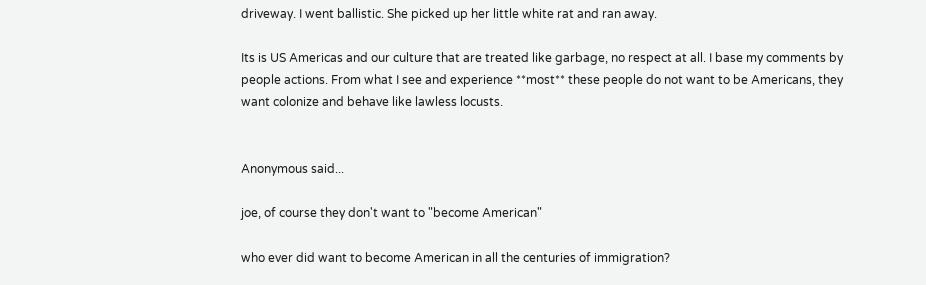driveway. I went ballistic. She picked up her little white rat and ran away.

Its is US Americas and our culture that are treated like garbage, no respect at all. I base my comments by people actions. From what I see and experience **most** these people do not want to be Americans, they want colonize and behave like lawless locusts.


Anonymous said...

joe, of course they don't want to "become American"

who ever did want to become American in all the centuries of immigration?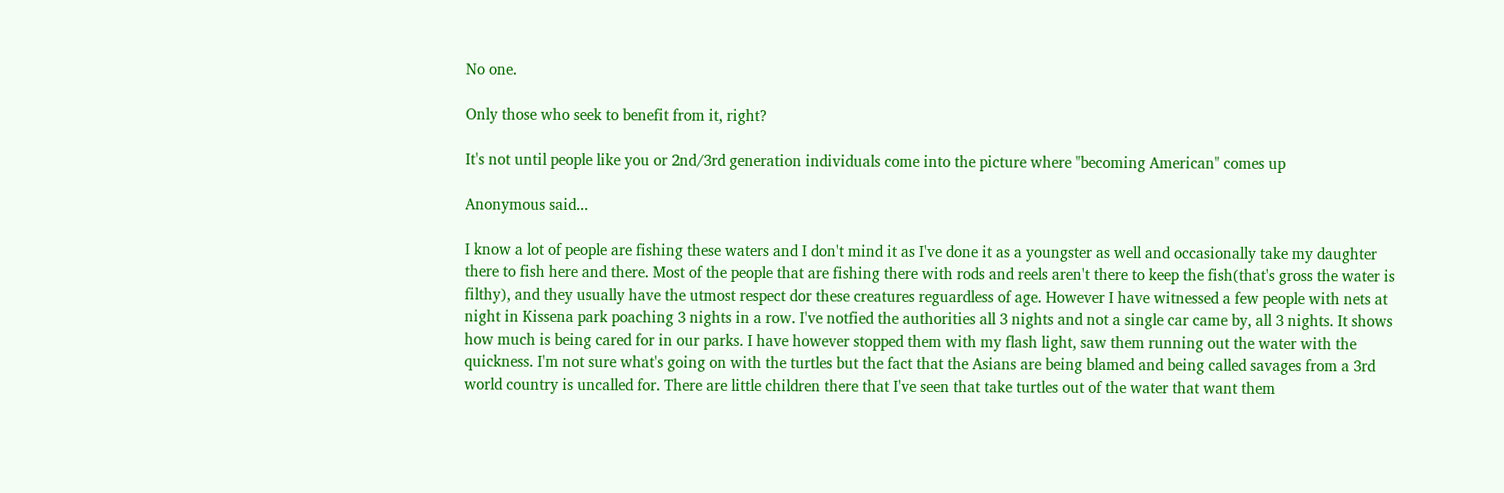No one.

Only those who seek to benefit from it, right?

It's not until people like you or 2nd/3rd generation individuals come into the picture where "becoming American" comes up

Anonymous said...

I know a lot of people are fishing these waters and I don't mind it as I've done it as a youngster as well and occasionally take my daughter there to fish here and there. Most of the people that are fishing there with rods and reels aren't there to keep the fish(that's gross the water is filthy), and they usually have the utmost respect dor these creatures reguardless of age. However I have witnessed a few people with nets at night in Kissena park poaching 3 nights in a row. I've notfied the authorities all 3 nights and not a single car came by, all 3 nights. It shows how much is being cared for in our parks. I have however stopped them with my flash light, saw them running out the water with the quickness. I'm not sure what's going on with the turtles but the fact that the Asians are being blamed and being called savages from a 3rd world country is uncalled for. There are little children there that I've seen that take turtles out of the water that want them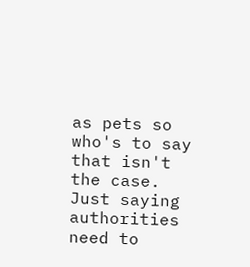as pets so who's to say that isn't the case. Just saying authorities need to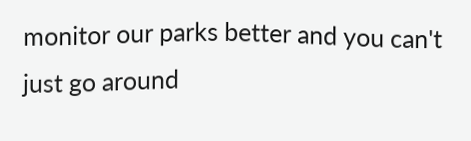monitor our parks better and you can't just go around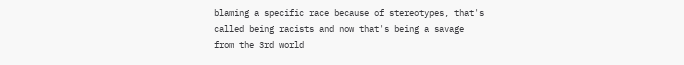blaming a specific race because of stereotypes, that's called being racists and now that's being a savage from the 3rd world